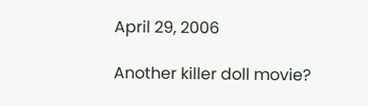April 29, 2006

Another killer doll movie?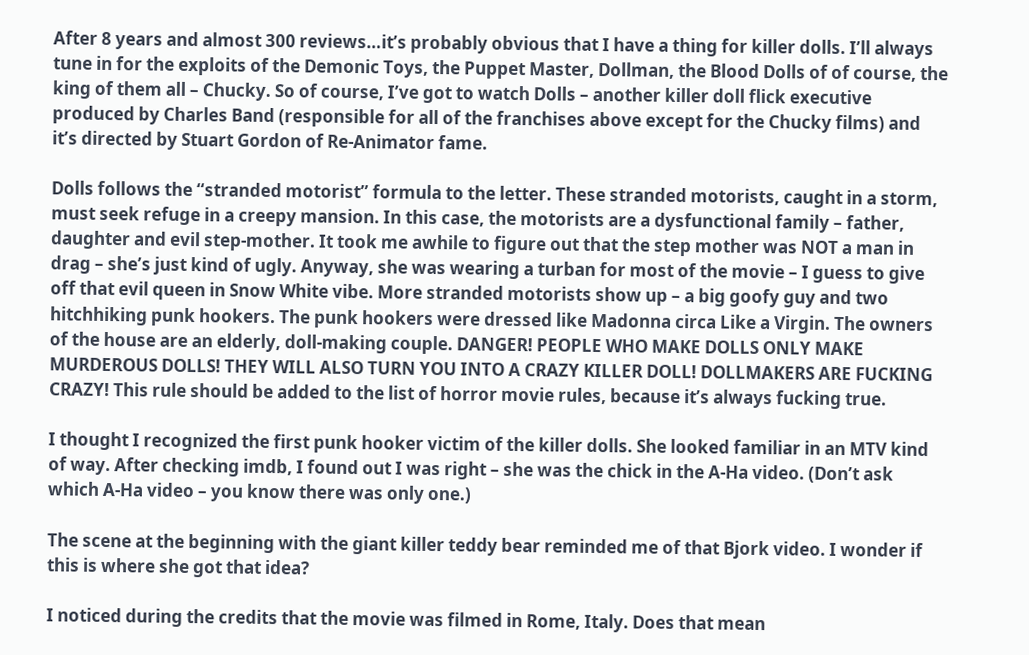After 8 years and almost 300 reviews…it’s probably obvious that I have a thing for killer dolls. I’ll always tune in for the exploits of the Demonic Toys, the Puppet Master, Dollman, the Blood Dolls of of course, the king of them all – Chucky. So of course, I’ve got to watch Dolls – another killer doll flick executive produced by Charles Band (responsible for all of the franchises above except for the Chucky films) and it’s directed by Stuart Gordon of Re-Animator fame.

Dolls follows the “stranded motorist” formula to the letter. These stranded motorists, caught in a storm, must seek refuge in a creepy mansion. In this case, the motorists are a dysfunctional family – father, daughter and evil step-mother. It took me awhile to figure out that the step mother was NOT a man in drag – she’s just kind of ugly. Anyway, she was wearing a turban for most of the movie – I guess to give off that evil queen in Snow White vibe. More stranded motorists show up – a big goofy guy and two hitchhiking punk hookers. The punk hookers were dressed like Madonna circa Like a Virgin. The owners of the house are an elderly, doll-making couple. DANGER! PEOPLE WHO MAKE DOLLS ONLY MAKE MURDEROUS DOLLS! THEY WILL ALSO TURN YOU INTO A CRAZY KILLER DOLL! DOLLMAKERS ARE FUCKING CRAZY! This rule should be added to the list of horror movie rules, because it’s always fucking true.

I thought I recognized the first punk hooker victim of the killer dolls. She looked familiar in an MTV kind of way. After checking imdb, I found out I was right – she was the chick in the A-Ha video. (Don’t ask which A-Ha video – you know there was only one.)

The scene at the beginning with the giant killer teddy bear reminded me of that Bjork video. I wonder if this is where she got that idea?

I noticed during the credits that the movie was filmed in Rome, Italy. Does that mean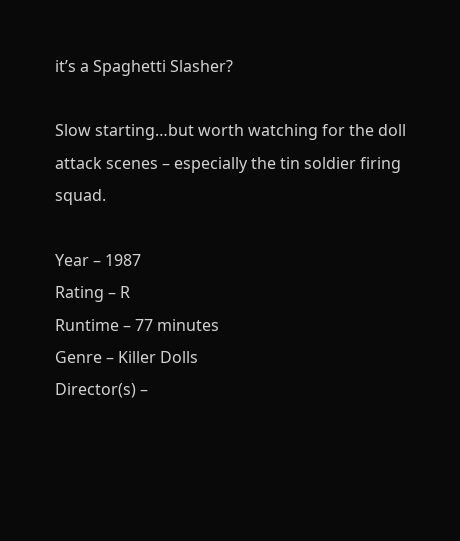it’s a Spaghetti Slasher?

Slow starting…but worth watching for the doll attack scenes – especially the tin soldier firing squad.

Year – 1987
Rating – R
Runtime – 77 minutes
Genre – Killer Dolls
Director(s) –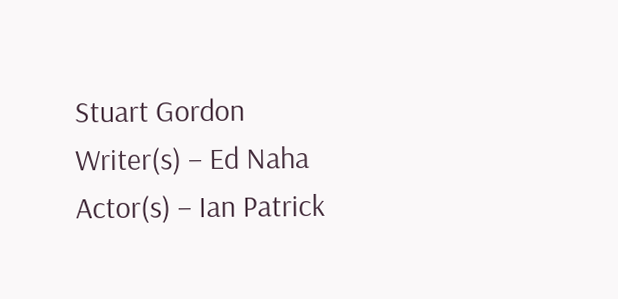Stuart Gordon
Writer(s) – Ed Naha
Actor(s) – Ian Patrick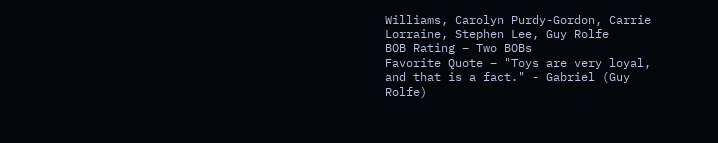Williams, Carolyn Purdy-Gordon, Carrie Lorraine, Stephen Lee, Guy Rolfe
BOB Rating – Two BOBs
Favorite Quote – "Toys are very loyal, and that is a fact." - Gabriel (Guy Rolfe)